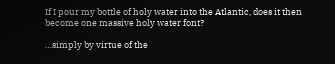If I pour my bottle of holy water into the Atlantic, does it then become one massive holy water font?

…simply by virtue of the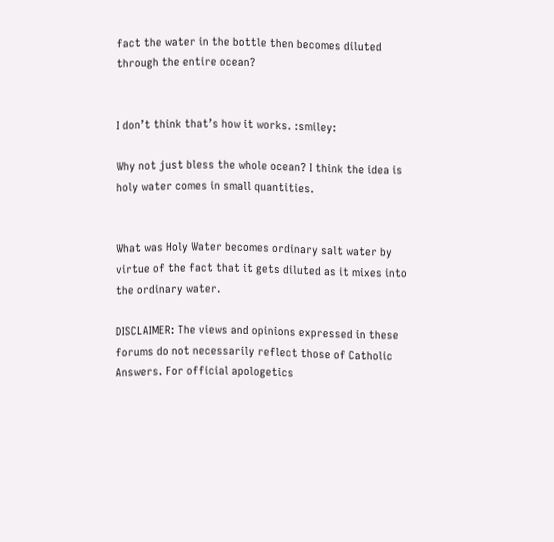fact the water in the bottle then becomes diluted through the entire ocean?


I don’t think that’s how it works. :smiley:

Why not just bless the whole ocean? I think the idea is holy water comes in small quantities.


What was Holy Water becomes ordinary salt water by virtue of the fact that it gets diluted as it mixes into the ordinary water.

DISCLAIMER: The views and opinions expressed in these forums do not necessarily reflect those of Catholic Answers. For official apologetics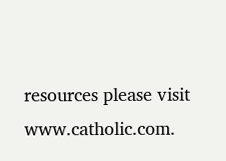resources please visit www.catholic.com.